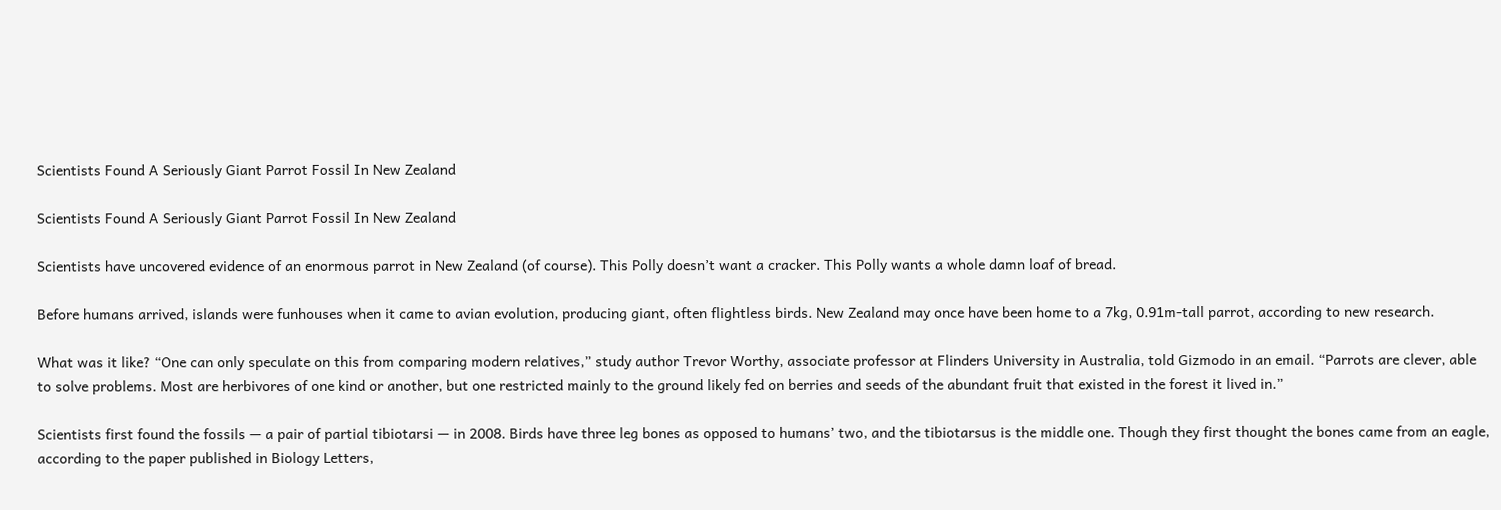Scientists Found A Seriously Giant Parrot Fossil In New Zealand

Scientists Found A Seriously Giant Parrot Fossil In New Zealand

Scientists have uncovered evidence of an enormous parrot in New Zealand (of course). This Polly doesn’t want a cracker. This Polly wants a whole damn loaf of bread.

Before humans arrived, islands were funhouses when it came to avian evolution, producing giant, often flightless birds. New Zealand may once have been home to a 7kg, 0.91m-tall parrot, according to new research.

What was it like? “One can only speculate on this from comparing modern relatives,” study author Trevor Worthy, associate professor at Flinders University in Australia, told Gizmodo in an email. “Parrots are clever, able to solve problems. Most are herbivores of one kind or another, but one restricted mainly to the ground likely fed on berries and seeds of the abundant fruit that existed in the forest it lived in.”

Scientists first found the fossils — a pair of partial tibiotarsi — in 2008. Birds have three leg bones as opposed to humans’ two, and the tibiotarsus is the middle one. Though they first thought the bones came from an eagle, according to the paper published in Biology Letters,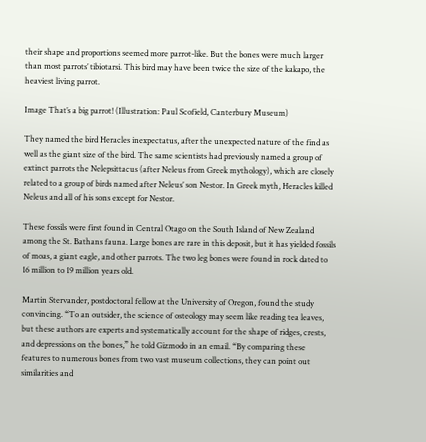their shape and proportions seemed more parrot-like. But the bones were much larger than most parrots’ tibiotarsi. This bird may have been twice the size of the kakapo, the heaviest living parrot.

Image That’s a big parrot! (Illustration: Paul Scofield, Canterbury Museum)

They named the bird Heracles inexpectatus, after the unexpected nature of the find as well as the giant size of the bird. The same scientists had previously named a group of extinct parrots the Nelepsittacus (after Neleus from Greek mythology), which are closely related to a group of birds named after Neleus’ son Nestor. In Greek myth, Heracles killed Neleus and all of his sons except for Nestor.

These fossils were first found in Central Otago on the South Island of New Zealand among the St. Bathans fauna. Large bones are rare in this deposit, but it has yielded fossils of moas, a giant eagle, and other parrots. The two leg bones were found in rock dated to 16 million to 19 million years old.

Martin Stervander, postdoctoral fellow at the University of Oregon, found the study convincing. “To an outsider, the science of osteology may seem like reading tea leaves, but these authors are experts and systematically account for the shape of ridges, crests, and depressions on the bones,” he told Gizmodo in an email. “By comparing these features to numerous bones from two vast museum collections, they can point out similarities and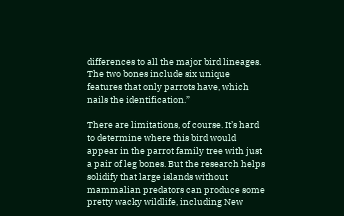differences to all the major bird lineages. The two bones include six unique features that only parrots have, which nails the identification.”

There are limitations, of course. It’s hard to determine where this bird would appear in the parrot family tree with just a pair of leg bones. But the research helps solidify that large islands without mammalian predators can produce some pretty wacky wildlife, including New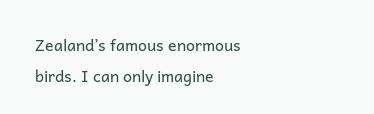Zealand’s famous enormous birds. I can only imagine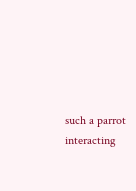such a parrot interacting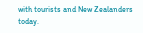with tourists and New Zealanders today.